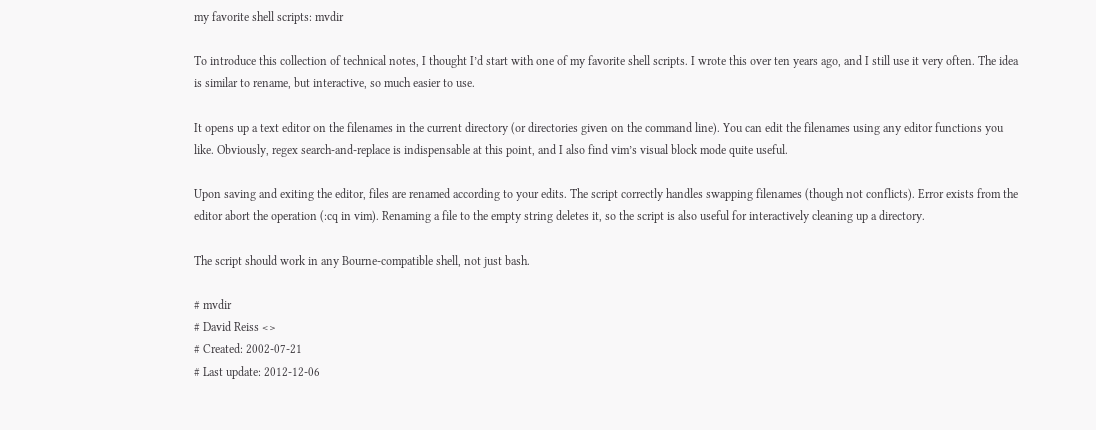my favorite shell scripts: mvdir

To introduce this collection of technical notes, I thought I’d start with one of my favorite shell scripts. I wrote this over ten years ago, and I still use it very often. The idea is similar to rename, but interactive, so much easier to use.

It opens up a text editor on the filenames in the current directory (or directories given on the command line). You can edit the filenames using any editor functions you like. Obviously, regex search-and-replace is indispensable at this point, and I also find vim’s visual block mode quite useful.

Upon saving and exiting the editor, files are renamed according to your edits. The script correctly handles swapping filenames (though not conflicts). Error exists from the editor abort the operation (:cq in vim). Renaming a file to the empty string deletes it, so the script is also useful for interactively cleaning up a directory.

The script should work in any Bourne-compatible shell, not just bash.

# mvdir
# David Reiss <>
# Created: 2002-07-21
# Last update: 2012-12-06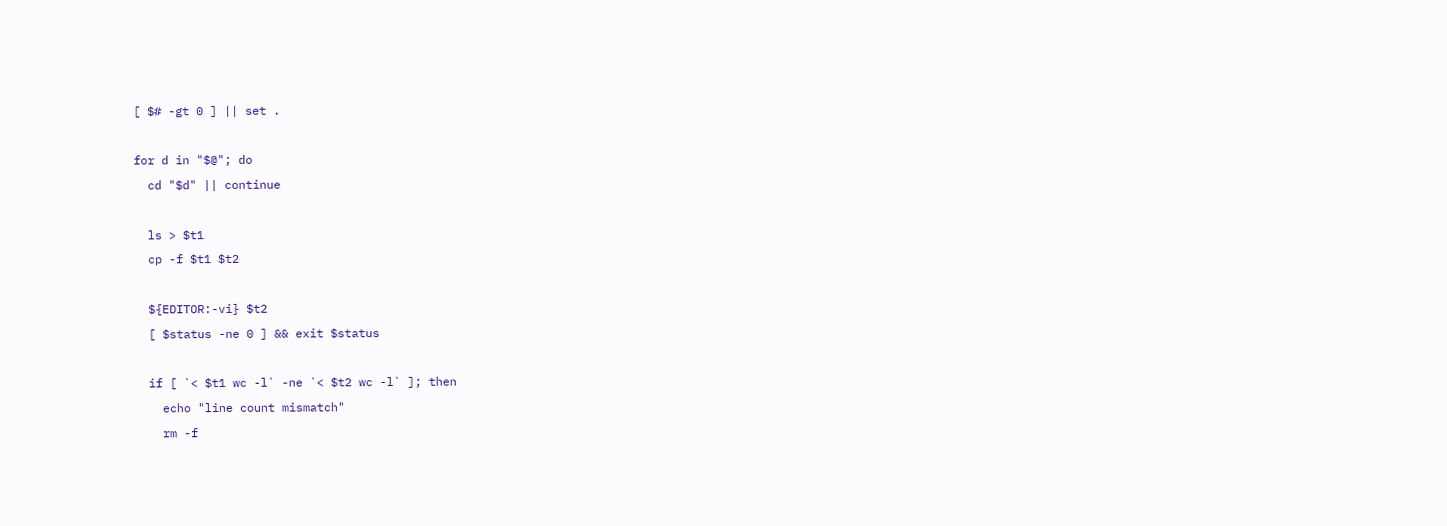[ $# -gt 0 ] || set .

for d in "$@"; do
  cd "$d" || continue

  ls > $t1
  cp -f $t1 $t2

  ${EDITOR:-vi} $t2
  [ $status -ne 0 ] && exit $status

  if [ `< $t1 wc -l` -ne `< $t2 wc -l` ]; then
    echo "line count mismatch"
    rm -f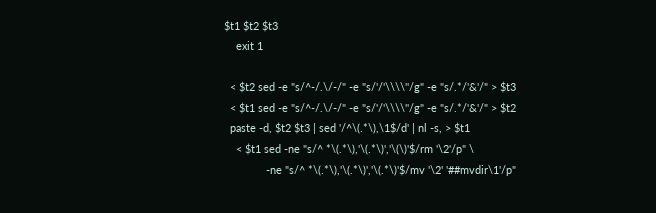$t1 $t2 $t3
    exit 1

  < $t2 sed -e "s/^-/.\/-/" -e "s/'/'\\\\''/g" -e "s/.*/'&'/" > $t3
  < $t1 sed -e "s/^-/.\/-/" -e "s/'/'\\\\''/g" -e "s/.*/'&'/" > $t2
  paste -d, $t2 $t3 | sed '/^\(.*\),\1$/d' | nl -s, > $t1
    < $t1 sed -ne "s/^ *\(.*\),'\(.*\)','\(\)'$/rm '\2'/p" \
              -ne "s/^ *\(.*\),'\(.*\)','\(.*\)'$/mv '\2' '##mvdir\1'/p"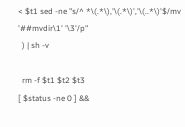< $t1 sed -ne "s/^ *\(.*\),'\(.*\)','\(..*\)'$/mv '##mvdir\1' '\3'/p"
  ) | sh -v

  rm -f $t1 $t2 $t3
[ $status -ne 0 ] &&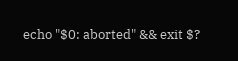echo "$0: aborted" && exit $?